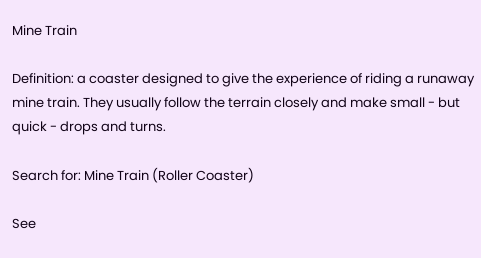Mine Train

Definition: a coaster designed to give the experience of riding a runaway mine train. They usually follow the terrain closely and make small - but quick - drops and turns.

Search for: Mine Train (Roller Coaster)

See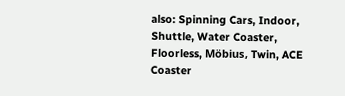also: Spinning Cars, Indoor, Shuttle, Water Coaster, Floorless, Möbius, Twin, ACE Coaster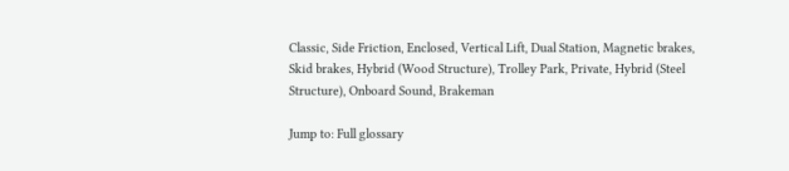Classic, Side Friction, Enclosed, Vertical Lift, Dual Station, Magnetic brakes, Skid brakes, Hybrid (Wood Structure), Trolley Park, Private, Hybrid (Steel Structure), Onboard Sound, Brakeman

Jump to: Full glossary